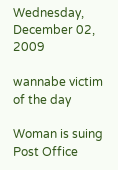Wednesday, December 02, 2009

wannabe victim of the day

Woman is suing Post Office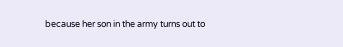because her son in the army turns out to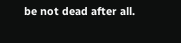be not dead after all.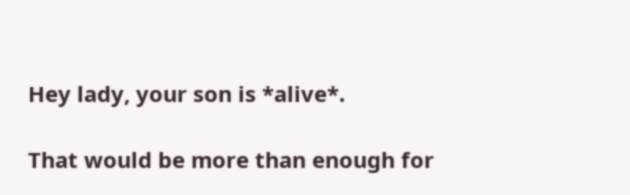Hey lady, your son is *alive*.

That would be more than enough for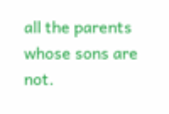all the parents whose sons are not.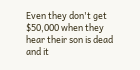Even they don't get $50,000 when they hear their son is dead and it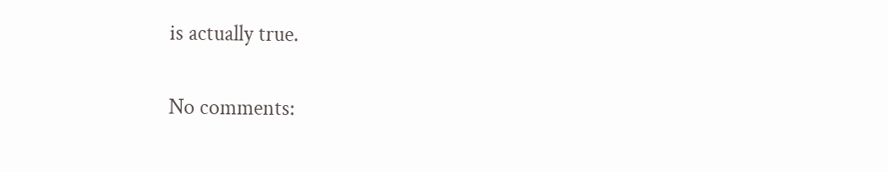is actually true.

No comments: